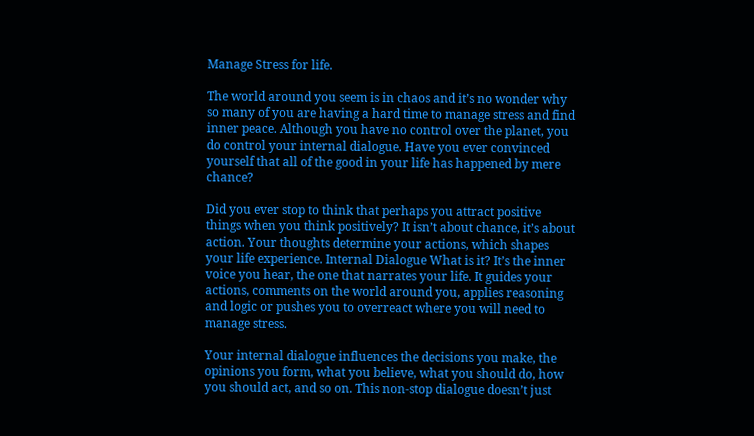Manage Stress for life.

The world around you seem is in chaos and it’s no wonder why so many of you are having a hard time to manage stress and find inner peace. Although you have no control over the planet, you do control your internal dialogue. Have you ever convinced yourself that all of the good in your life has happened by mere chance?

Did you ever stop to think that perhaps you attract positive things when you think positively? It isn’t about chance, it’s about action. Your thoughts determine your actions, which shapes your life experience. Internal Dialogue What is it? It’s the inner voice you hear, the one that narrates your life. It guides your actions, comments on the world around you, applies reasoning and logic or pushes you to overreact where you will need to manage stress.

Your internal dialogue influences the decisions you make, the opinions you form, what you believe, what you should do, how you should act, and so on. This non-stop dialogue doesn’t just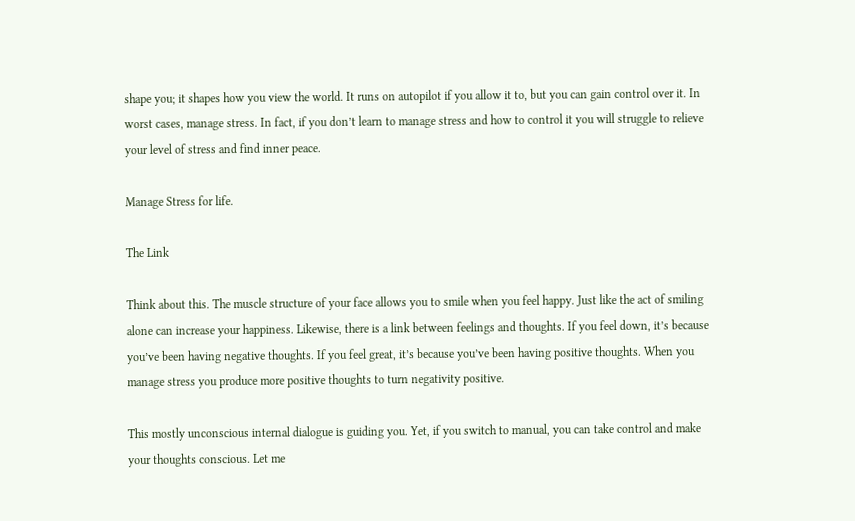shape you; it shapes how you view the world. It runs on autopilot if you allow it to, but you can gain control over it. In worst cases, manage stress. In fact, if you don’t learn to manage stress and how to control it you will struggle to relieve your level of stress and find inner peace.

Manage Stress for life.

The Link

Think about this. The muscle structure of your face allows you to smile when you feel happy. Just like the act of smiling alone can increase your happiness. Likewise, there is a link between feelings and thoughts. If you feel down, it’s because you’ve been having negative thoughts. If you feel great, it’s because you’ve been having positive thoughts. When you manage stress you produce more positive thoughts to turn negativity positive.

This mostly unconscious internal dialogue is guiding you. Yet, if you switch to manual, you can take control and make your thoughts conscious. Let me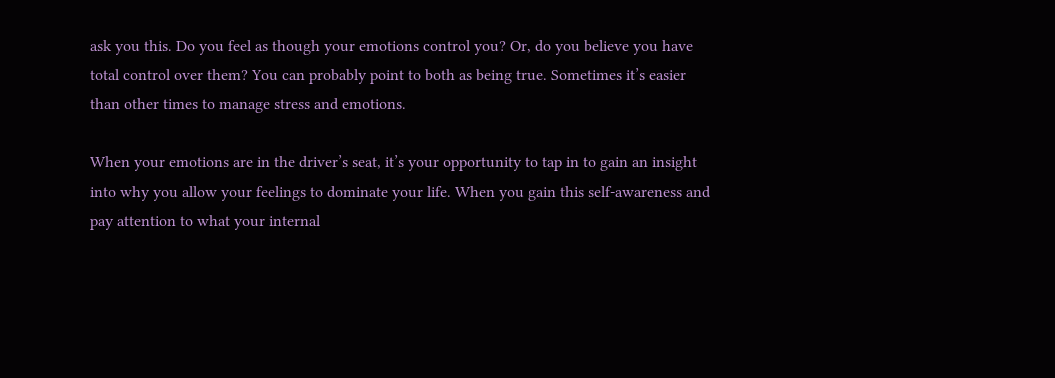ask you this. Do you feel as though your emotions control you? Or, do you believe you have total control over them? You can probably point to both as being true. Sometimes it’s easier than other times to manage stress and emotions.

When your emotions are in the driver’s seat, it’s your opportunity to tap in to gain an insight into why you allow your feelings to dominate your life. When you gain this self-awareness and pay attention to what your internal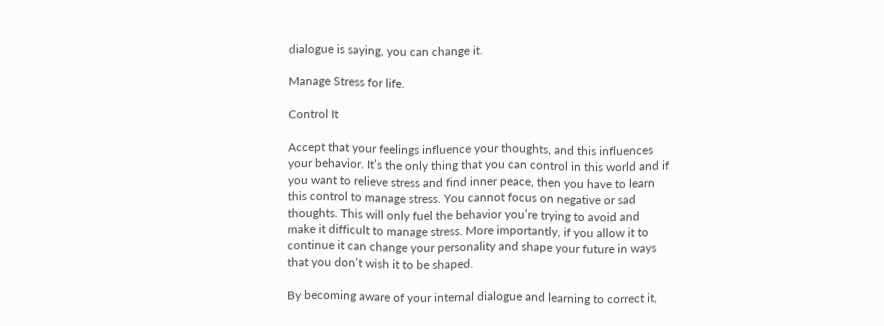dialogue is saying, you can change it.

Manage Stress for life.

Control It

Accept that your feelings influence your thoughts, and this influences your behavior. It’s the only thing that you can control in this world and if you want to relieve stress and find inner peace, then you have to learn this control to manage stress. You cannot focus on negative or sad thoughts. This will only fuel the behavior you’re trying to avoid and make it difficult to manage stress. More importantly, if you allow it to continue it can change your personality and shape your future in ways that you don’t wish it to be shaped.

By becoming aware of your internal dialogue and learning to correct it,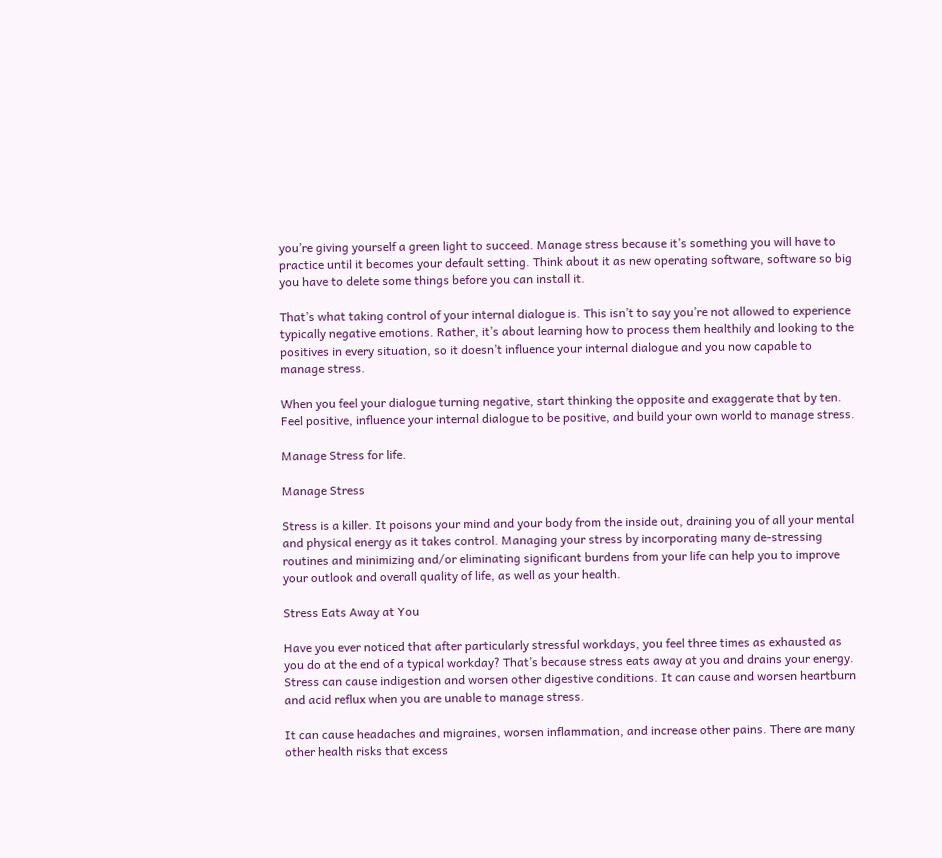you’re giving yourself a green light to succeed. Manage stress because it’s something you will have to practice until it becomes your default setting. Think about it as new operating software, software so big you have to delete some things before you can install it.

That’s what taking control of your internal dialogue is. This isn’t to say you’re not allowed to experience typically negative emotions. Rather, it’s about learning how to process them healthily and looking to the positives in every situation, so it doesn’t influence your internal dialogue and you now capable to manage stress.

When you feel your dialogue turning negative, start thinking the opposite and exaggerate that by ten. Feel positive, influence your internal dialogue to be positive, and build your own world to manage stress.

Manage Stress for life.

Manage Stress

Stress is a killer. It poisons your mind and your body from the inside out, draining you of all your mental and physical energy as it takes control. Managing your stress by incorporating many de-stressing routines and minimizing and/or eliminating significant burdens from your life can help you to improve your outlook and overall quality of life, as well as your health.

Stress Eats Away at You

Have you ever noticed that after particularly stressful workdays, you feel three times as exhausted as you do at the end of a typical workday? That’s because stress eats away at you and drains your energy. Stress can cause indigestion and worsen other digestive conditions. It can cause and worsen heartburn and acid reflux when you are unable to manage stress.

It can cause headaches and migraines, worsen inflammation, and increase other pains. There are many other health risks that excess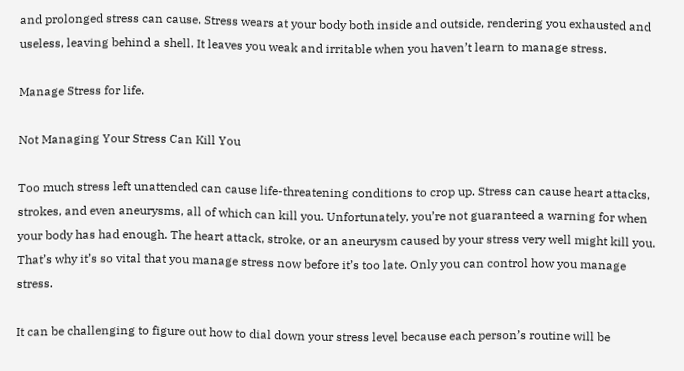and prolonged stress can cause. Stress wears at your body both inside and outside, rendering you exhausted and useless, leaving behind a shell. It leaves you weak and irritable when you haven’t learn to manage stress.

Manage Stress for life.

Not Managing Your Stress Can Kill You

Too much stress left unattended can cause life-threatening conditions to crop up. Stress can cause heart attacks, strokes, and even aneurysms, all of which can kill you. Unfortunately, you’re not guaranteed a warning for when your body has had enough. The heart attack, stroke, or an aneurysm caused by your stress very well might kill you. That’s why it’s so vital that you manage stress now before it’s too late. Only you can control how you manage stress.

It can be challenging to figure out how to dial down your stress level because each person’s routine will be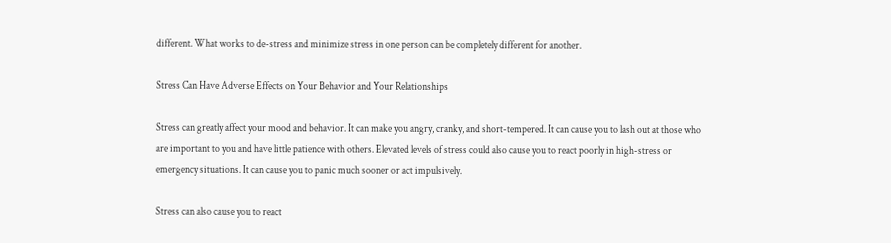different. What works to de-stress and minimize stress in one person can be completely different for another.

Stress Can Have Adverse Effects on Your Behavior and Your Relationships

Stress can greatly affect your mood and behavior. It can make you angry, cranky, and short-tempered. It can cause you to lash out at those who are important to you and have little patience with others. Elevated levels of stress could also cause you to react poorly in high-stress or emergency situations. It can cause you to panic much sooner or act impulsively.

Stress can also cause you to react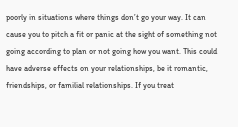poorly in situations where things don’t go your way. It can cause you to pitch a fit or panic at the sight of something not going according to plan or not going how you want. This could have adverse effects on your relationships, be it romantic, friendships, or familial relationships. If you treat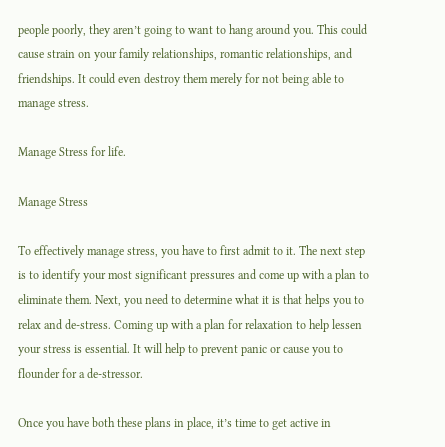people poorly, they aren’t going to want to hang around you. This could cause strain on your family relationships, romantic relationships, and friendships. It could even destroy them merely for not being able to manage stress.

Manage Stress for life.

Manage Stress

To effectively manage stress, you have to first admit to it. The next step is to identify your most significant pressures and come up with a plan to eliminate them. Next, you need to determine what it is that helps you to relax and de-stress. Coming up with a plan for relaxation to help lessen your stress is essential. It will help to prevent panic or cause you to flounder for a de-stressor.

Once you have both these plans in place, it’s time to get active in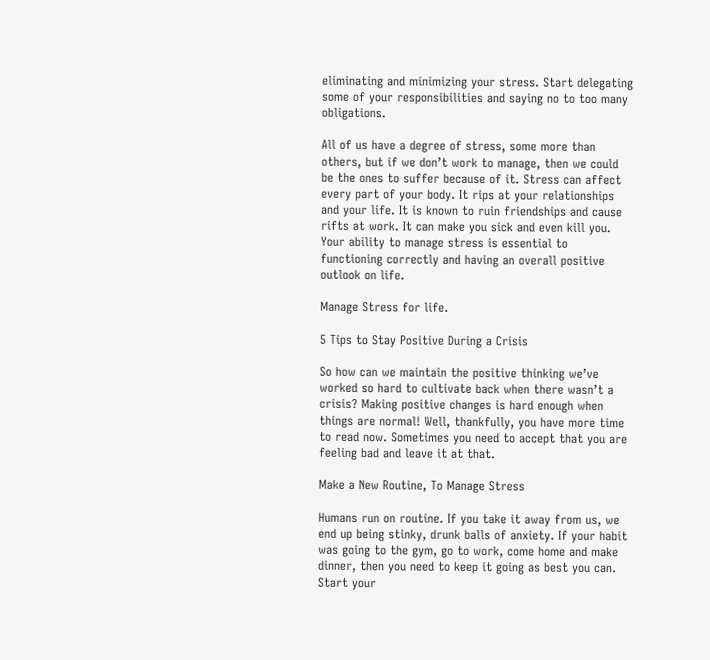eliminating and minimizing your stress. Start delegating some of your responsibilities and saying no to too many obligations.

All of us have a degree of stress, some more than others, but if we don’t work to manage, then we could be the ones to suffer because of it. Stress can affect every part of your body. It rips at your relationships and your life. It is known to ruin friendships and cause rifts at work. It can make you sick and even kill you. Your ability to manage stress is essential to functioning correctly and having an overall positive outlook on life.

Manage Stress for life.

5 Tips to Stay Positive During a Crisis

So how can we maintain the positive thinking we’ve worked so hard to cultivate back when there wasn’t a crisis? Making positive changes is hard enough when things are normal! Well, thankfully, you have more time to read now. Sometimes you need to accept that you are feeling bad and leave it at that.

Make a New Routine, To Manage Stress

Humans run on routine. If you take it away from us, we end up being stinky, drunk balls of anxiety. If your habit was going to the gym, go to work, come home and make dinner, then you need to keep it going as best you can. Start your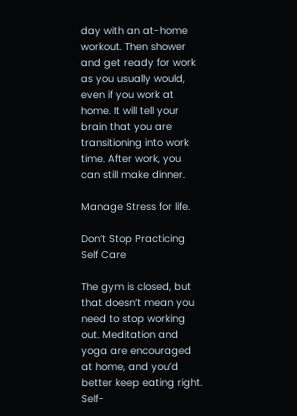day with an at-home workout. Then shower and get ready for work as you usually would, even if you work at home. It will tell your brain that you are transitioning into work time. After work, you can still make dinner.

Manage Stress for life.

Don’t Stop Practicing Self Care

The gym is closed, but that doesn’t mean you need to stop working out. Meditation and yoga are encouraged at home, and you’d better keep eating right. Self-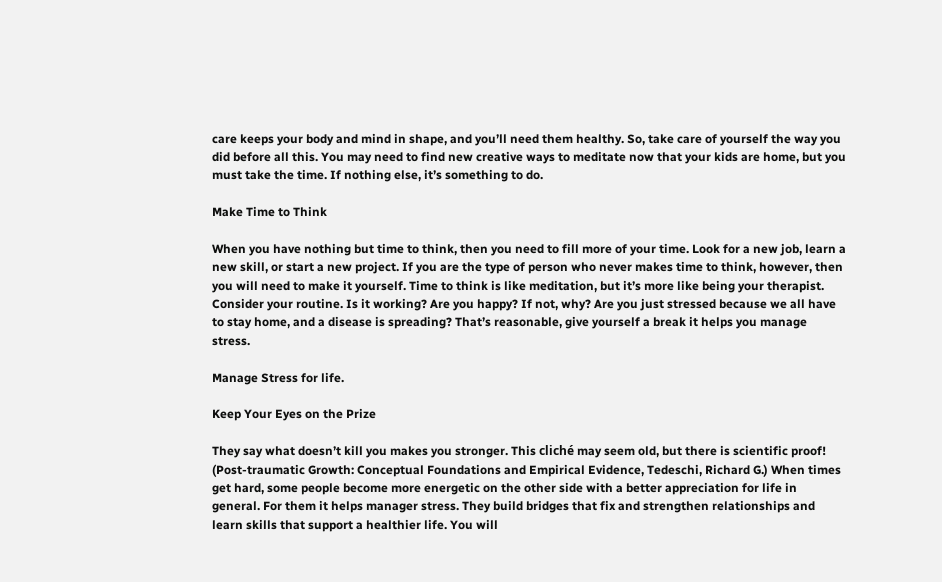care keeps your body and mind in shape, and you’ll need them healthy. So, take care of yourself the way you did before all this. You may need to find new creative ways to meditate now that your kids are home, but you must take the time. If nothing else, it’s something to do.

Make Time to Think

When you have nothing but time to think, then you need to fill more of your time. Look for a new job, learn a new skill, or start a new project. If you are the type of person who never makes time to think, however, then you will need to make it yourself. Time to think is like meditation, but it’s more like being your therapist. Consider your routine. Is it working? Are you happy? If not, why? Are you just stressed because we all have to stay home, and a disease is spreading? That’s reasonable, give yourself a break it helps you manage stress.

Manage Stress for life.

Keep Your Eyes on the Prize

They say what doesn’t kill you makes you stronger. This cliché may seem old, but there is scientific proof! (Post-traumatic Growth: Conceptual Foundations and Empirical Evidence, Tedeschi, Richard G.) When times get hard, some people become more energetic on the other side with a better appreciation for life in general. For them it helps manager stress. They build bridges that fix and strengthen relationships and learn skills that support a healthier life. You will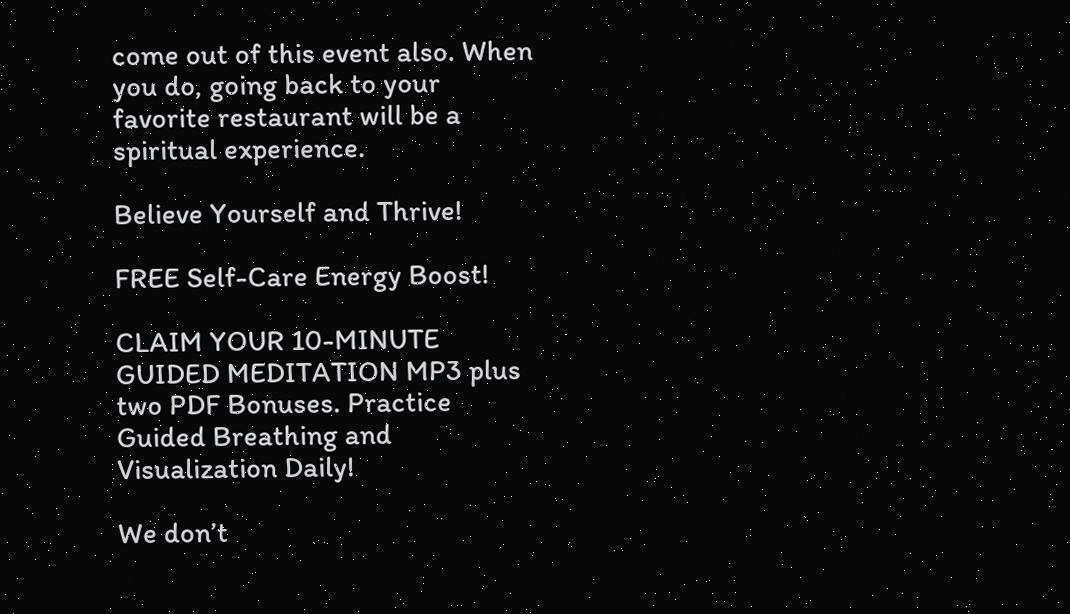come out of this event also. When you do, going back to your favorite restaurant will be a spiritual experience.

Believe Yourself and Thrive!

FREE Self-Care Energy Boost!

CLAIM YOUR 10-MINUTE GUIDED MEDITATION MP3 plus two PDF Bonuses. Practice Guided Breathing and Visualization Daily!

We don’t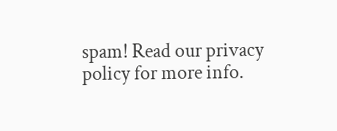spam! Read our privacy policy for more info.